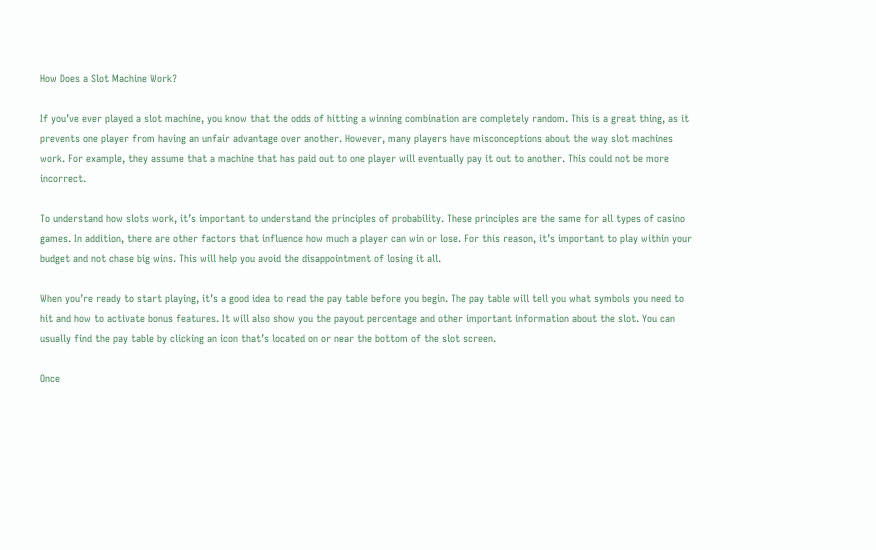How Does a Slot Machine Work?

If you’ve ever played a slot machine, you know that the odds of hitting a winning combination are completely random. This is a great thing, as it prevents one player from having an unfair advantage over another. However, many players have misconceptions about the way slot machines work. For example, they assume that a machine that has paid out to one player will eventually pay it out to another. This could not be more incorrect.

To understand how slots work, it’s important to understand the principles of probability. These principles are the same for all types of casino games. In addition, there are other factors that influence how much a player can win or lose. For this reason, it’s important to play within your budget and not chase big wins. This will help you avoid the disappointment of losing it all.

When you’re ready to start playing, it’s a good idea to read the pay table before you begin. The pay table will tell you what symbols you need to hit and how to activate bonus features. It will also show you the payout percentage and other important information about the slot. You can usually find the pay table by clicking an icon that’s located on or near the bottom of the slot screen.

Once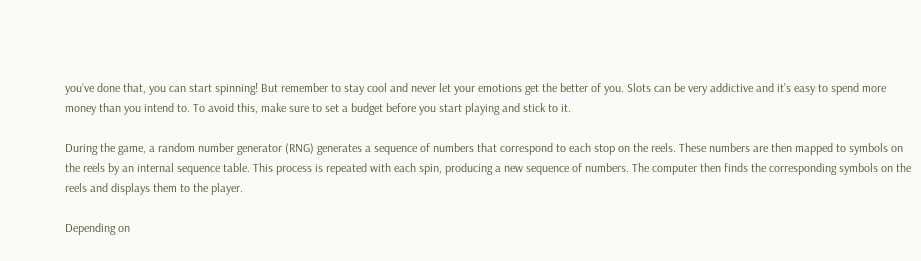you’ve done that, you can start spinning! But remember to stay cool and never let your emotions get the better of you. Slots can be very addictive and it’s easy to spend more money than you intend to. To avoid this, make sure to set a budget before you start playing and stick to it.

During the game, a random number generator (RNG) generates a sequence of numbers that correspond to each stop on the reels. These numbers are then mapped to symbols on the reels by an internal sequence table. This process is repeated with each spin, producing a new sequence of numbers. The computer then finds the corresponding symbols on the reels and displays them to the player.

Depending on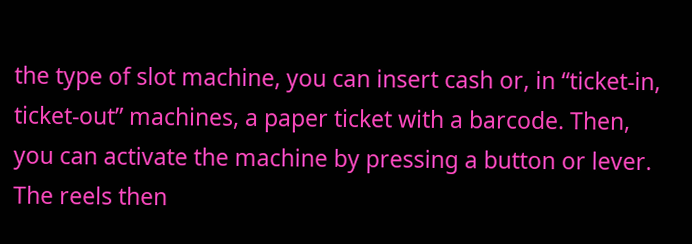the type of slot machine, you can insert cash or, in “ticket-in, ticket-out” machines, a paper ticket with a barcode. Then, you can activate the machine by pressing a button or lever. The reels then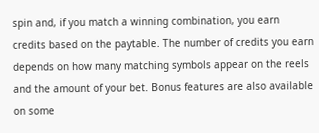spin and, if you match a winning combination, you earn credits based on the paytable. The number of credits you earn depends on how many matching symbols appear on the reels and the amount of your bet. Bonus features are also available on some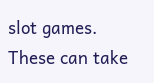slot games. These can take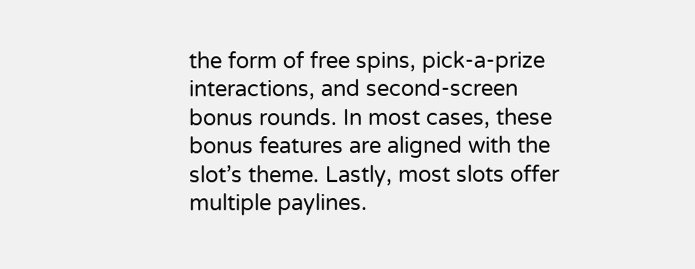the form of free spins, pick-a-prize interactions, and second-screen bonus rounds. In most cases, these bonus features are aligned with the slot’s theme. Lastly, most slots offer multiple paylines.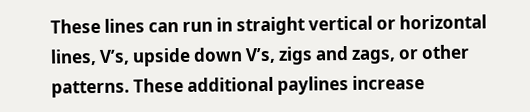These lines can run in straight vertical or horizontal lines, V’s, upside down V’s, zigs and zags, or other patterns. These additional paylines increase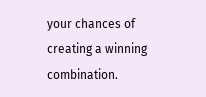your chances of creating a winning combination.